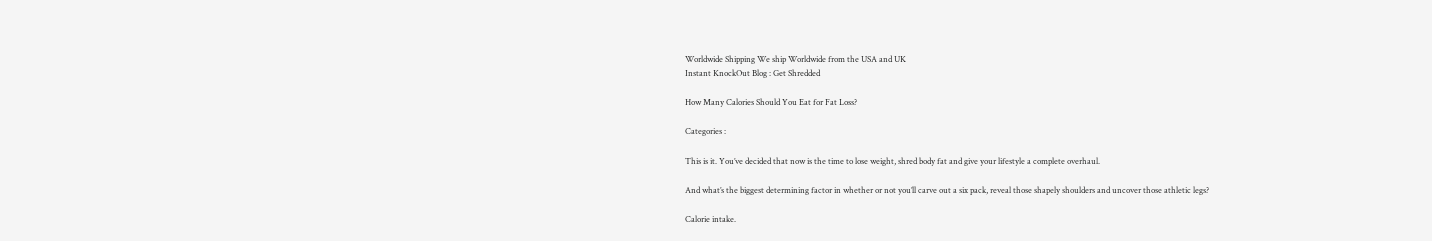Worldwide Shipping We ship Worldwide from the USA and UK
Instant KnockOut Blog : Get Shredded

How Many Calories Should You Eat for Fat Loss?

Categories :

This is it. You’ve decided that now is the time to lose weight, shred body fat and give your lifestyle a complete overhaul.

And what’s the biggest determining factor in whether or not you’ll carve out a six pack, reveal those shapely shoulders and uncover those athletic legs?

Calorie intake.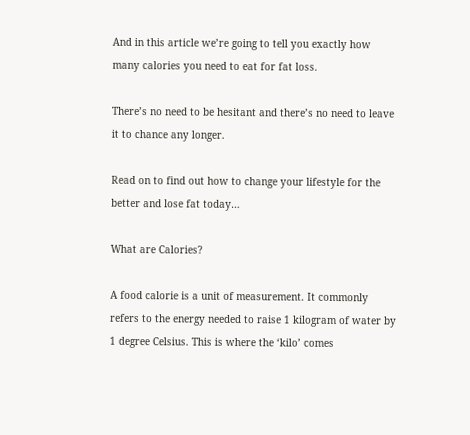And in this article we’re going to tell you exactly how many calories you need to eat for fat loss.

There’s no need to be hesitant and there’s no need to leave it to chance any longer.

Read on to find out how to change your lifestyle for the better and lose fat today…

What are Calories?

A food calorie is a unit of measurement. It commonly refers to the energy needed to raise 1 kilogram of water by 1 degree Celsius. This is where the ‘kilo’ comes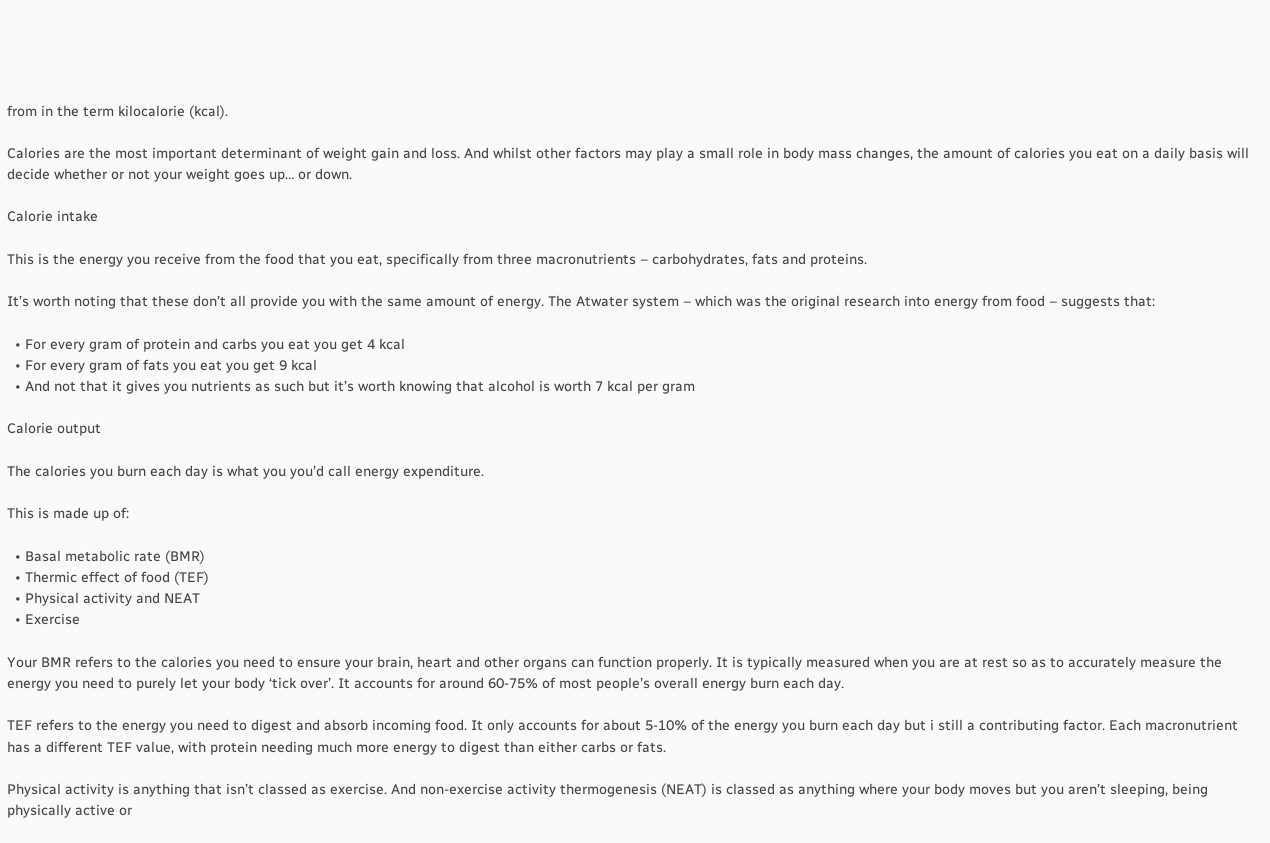from in the term kilocalorie (kcal).

Calories are the most important determinant of weight gain and loss. And whilst other factors may play a small role in body mass changes, the amount of calories you eat on a daily basis will decide whether or not your weight goes up… or down.

Calorie intake

This is the energy you receive from the food that you eat, specifically from three macronutrients – carbohydrates, fats and proteins.

It’s worth noting that these don’t all provide you with the same amount of energy. The Atwater system – which was the original research into energy from food – suggests that:

  • For every gram of protein and carbs you eat you get 4 kcal
  • For every gram of fats you eat you get 9 kcal
  • And not that it gives you nutrients as such but it’s worth knowing that alcohol is worth 7 kcal per gram

Calorie output

The calories you burn each day is what you you’d call energy expenditure.

This is made up of:

  • Basal metabolic rate (BMR)
  • Thermic effect of food (TEF)
  • Physical activity and NEAT
  • Exercise

Your BMR refers to the calories you need to ensure your brain, heart and other organs can function properly. It is typically measured when you are at rest so as to accurately measure the energy you need to purely let your body ‘tick over’. It accounts for around 60-75% of most people’s overall energy burn each day.

TEF refers to the energy you need to digest and absorb incoming food. It only accounts for about 5-10% of the energy you burn each day but i still a contributing factor. Each macronutrient has a different TEF value, with protein needing much more energy to digest than either carbs or fats.

Physical activity is anything that isn’t classed as exercise. And non-exercise activity thermogenesis (NEAT) is classed as anything where your body moves but you aren’t sleeping, being physically active or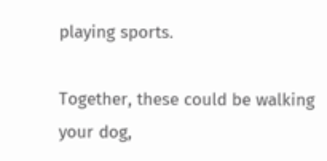playing sports.

Together, these could be walking your dog,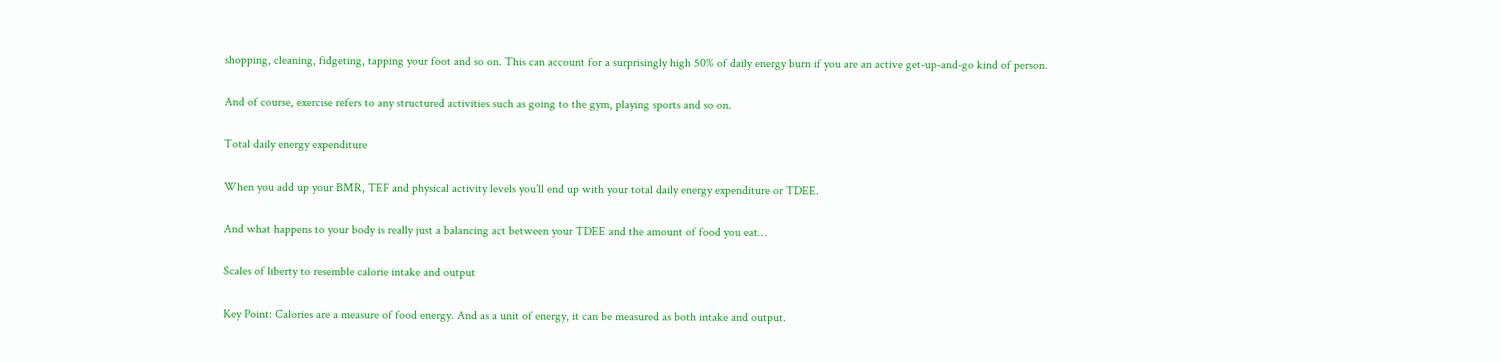shopping, cleaning, fidgeting, tapping your foot and so on. This can account for a surprisingly high 50% of daily energy burn if you are an active get-up-and-go kind of person.

And of course, exercise refers to any structured activities such as going to the gym, playing sports and so on.

Total daily energy expenditure

When you add up your BMR, TEF and physical activity levels you’ll end up with your total daily energy expenditure or TDEE.

And what happens to your body is really just a balancing act between your TDEE and the amount of food you eat…

Scales of liberty to resemble calorie intake and output

Key Point: Calories are a measure of food energy. And as a unit of energy, it can be measured as both intake and output.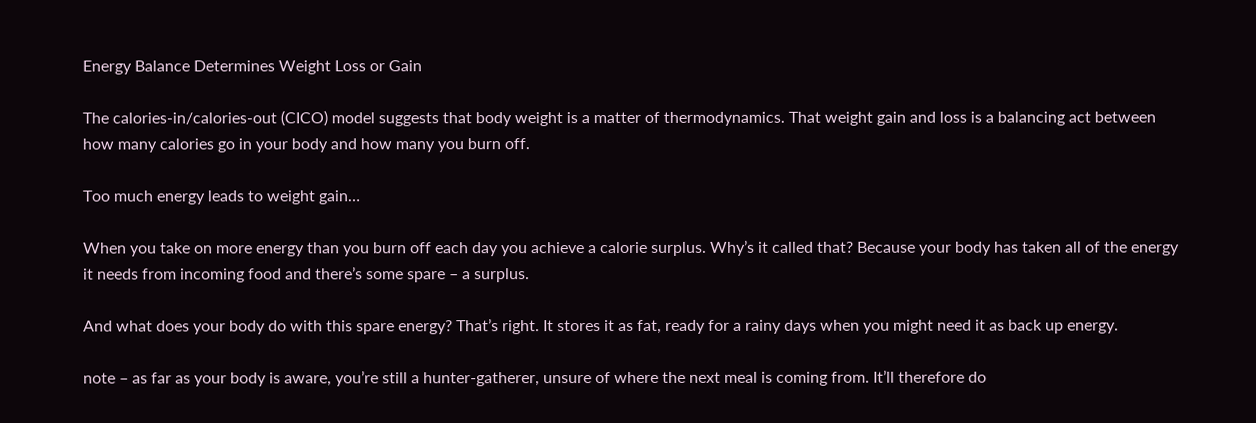Energy Balance Determines Weight Loss or Gain

The calories-in/calories-out (CICO) model suggests that body weight is a matter of thermodynamics. That weight gain and loss is a balancing act between how many calories go in your body and how many you burn off.

Too much energy leads to weight gain…

When you take on more energy than you burn off each day you achieve a calorie surplus. Why’s it called that? Because your body has taken all of the energy it needs from incoming food and there’s some spare – a surplus.

And what does your body do with this spare energy? That’s right. It stores it as fat, ready for a rainy days when you might need it as back up energy.

note – as far as your body is aware, you’re still a hunter-gatherer, unsure of where the next meal is coming from. It’ll therefore do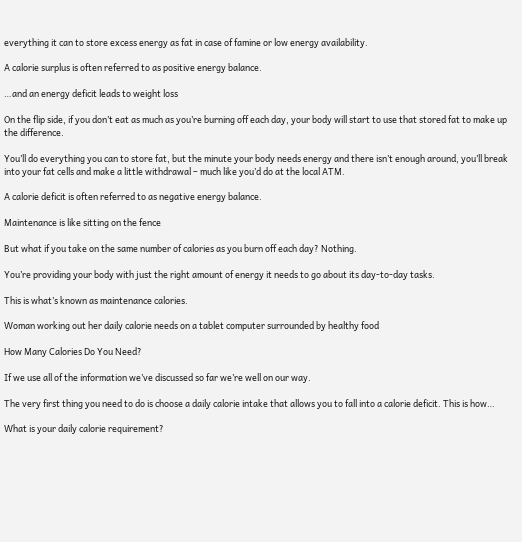everything it can to store excess energy as fat in case of famine or low energy availability.

A calorie surplus is often referred to as positive energy balance.

…and an energy deficit leads to weight loss

On the flip side, if you don’t eat as much as you’re burning off each day, your body will start to use that stored fat to make up the difference.

You’ll do everything you can to store fat, but the minute your body needs energy and there isn’t enough around, you’ll break into your fat cells and make a little withdrawal – much like you’d do at the local ATM.

A calorie deficit is often referred to as negative energy balance.

Maintenance is like sitting on the fence

But what if you take on the same number of calories as you burn off each day? Nothing.

You’re providing your body with just the right amount of energy it needs to go about its day-to-day tasks.

This is what’s known as maintenance calories.

Woman working out her daily calorie needs on a tablet computer surrounded by healthy food

How Many Calories Do You Need?

If we use all of the information we’ve discussed so far we’re well on our way.

The very first thing you need to do is choose a daily calorie intake that allows you to fall into a calorie deficit. This is how…

What is your daily calorie requirement?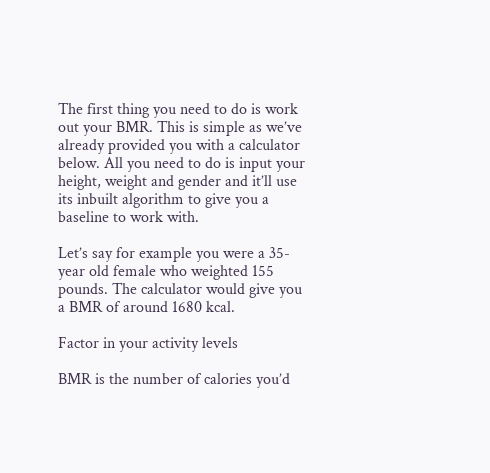The first thing you need to do is work out your BMR. This is simple as we’ve already provided you with a calculator below. All you need to do is input your height, weight and gender and it’ll use its inbuilt algorithm to give you a baseline to work with.

Let’s say for example you were a 35-year old female who weighted 155 pounds. The calculator would give you a BMR of around 1680 kcal.

Factor in your activity levels

BMR is the number of calories you’d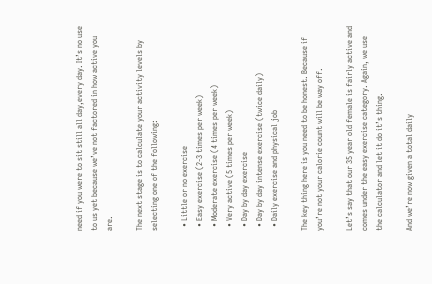need if you were to sit still all day,every day. It’s no use to us yet because we’ve not factored in how active you are.

The next stage is to calculate your activity levels by selecting one of the following:

  • Little or no exercise
  • Easy exercise (2-3 times per week)
  • Moderate exercise (4 times per week)
  • Very active (5 times per week)
  • Day by day exercise
  • Day by day intense exercise (twice daily)
  • Daily exercise and physical job

The key thing here is you need to be honest. Because if you’re not your calorie count will be way off.

Let’s say that our 35 year old female is fairly active and comes under the easy exercise category. Again, we use the calculator and let it do it’s thing.

And we’re now given a total daily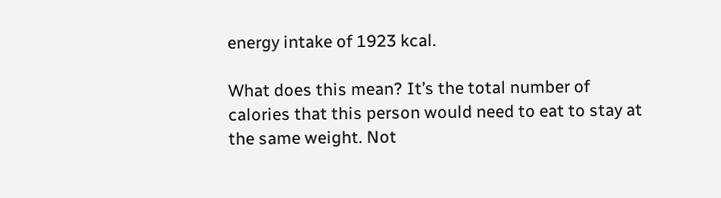energy intake of 1923 kcal.

What does this mean? It’s the total number of calories that this person would need to eat to stay at the same weight. Not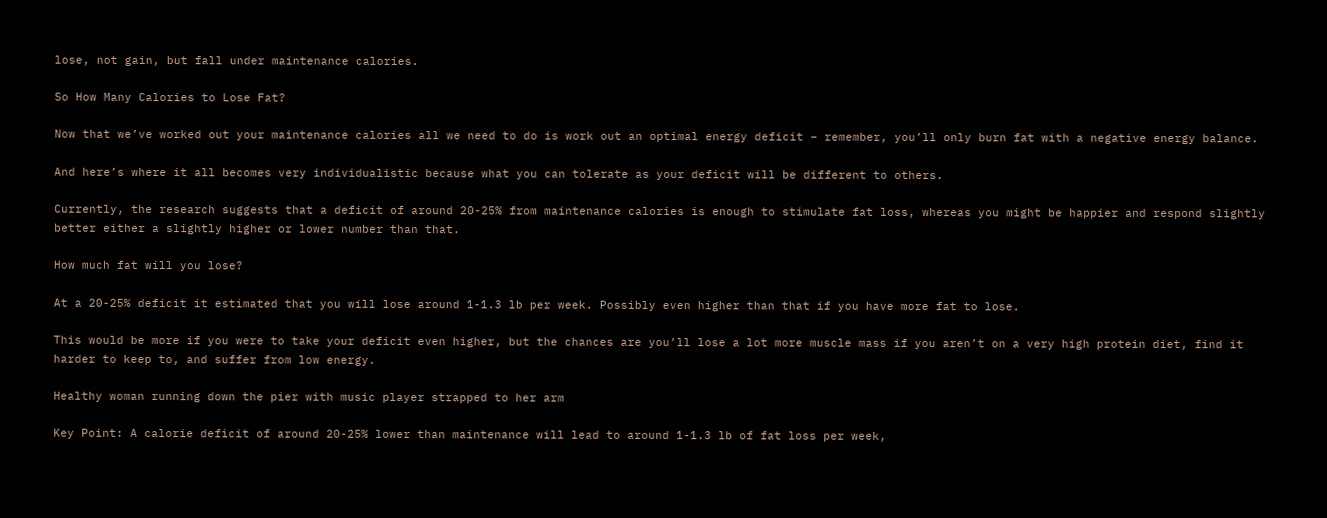lose, not gain, but fall under maintenance calories.

So How Many Calories to Lose Fat?

Now that we’ve worked out your maintenance calories all we need to do is work out an optimal energy deficit – remember, you’ll only burn fat with a negative energy balance.

And here’s where it all becomes very individualistic because what you can tolerate as your deficit will be different to others.

Currently, the research suggests that a deficit of around 20-25% from maintenance calories is enough to stimulate fat loss, whereas you might be happier and respond slightly better either a slightly higher or lower number than that.

How much fat will you lose?

At a 20-25% deficit it estimated that you will lose around 1-1.3 lb per week. Possibly even higher than that if you have more fat to lose.

This would be more if you were to take your deficit even higher, but the chances are you’ll lose a lot more muscle mass if you aren’t on a very high protein diet, find it harder to keep to, and suffer from low energy.

Healthy woman running down the pier with music player strapped to her arm

Key Point: A calorie deficit of around 20-25% lower than maintenance will lead to around 1-1.3 lb of fat loss per week,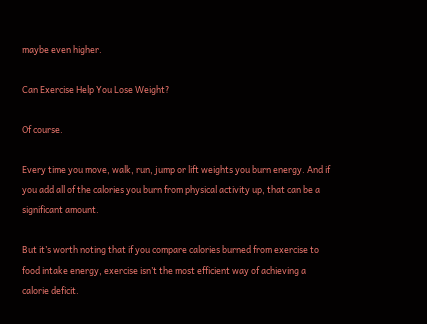maybe even higher.

Can Exercise Help You Lose Weight?

Of course.

Every time you move, walk, run, jump or lift weights you burn energy. And if you add all of the calories you burn from physical activity up, that can be a significant amount.

But it’s worth noting that if you compare calories burned from exercise to food intake energy, exercise isn’t the most efficient way of achieving a calorie deficit.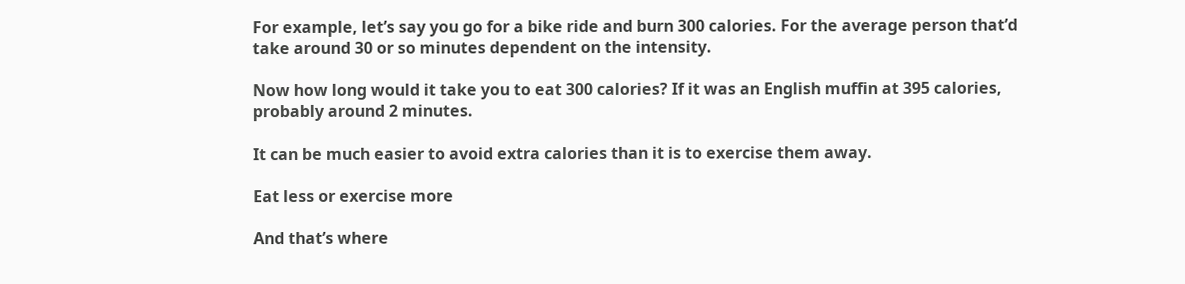For example, let’s say you go for a bike ride and burn 300 calories. For the average person that’d take around 30 or so minutes dependent on the intensity.

Now how long would it take you to eat 300 calories? If it was an English muffin at 395 calories, probably around 2 minutes.

It can be much easier to avoid extra calories than it is to exercise them away.

Eat less or exercise more

And that’s where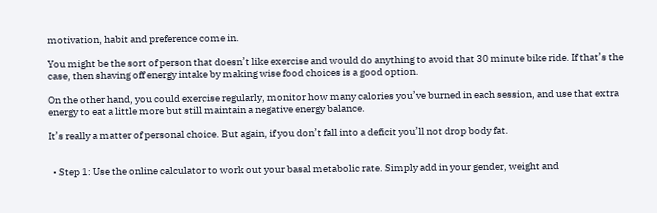motivation, habit and preference come in.

You might be the sort of person that doesn’t like exercise and would do anything to avoid that 30 minute bike ride. If that’s the case, then shaving off energy intake by making wise food choices is a good option.

On the other hand, you could exercise regularly, monitor how many calories you’ve burned in each session, and use that extra energy to eat a little more but still maintain a negative energy balance.

It’s really a matter of personal choice. But again, if you don’t fall into a deficit you’ll not drop body fat.


  • Step 1: Use the online calculator to work out your basal metabolic rate. Simply add in your gender, weight and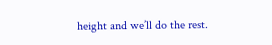height and we’ll do the rest.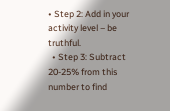• Step 2: Add in your activity level – be truthful.
  • Step 3: Subtract 20-25% from this number to find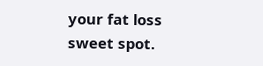your fat loss sweet spot.